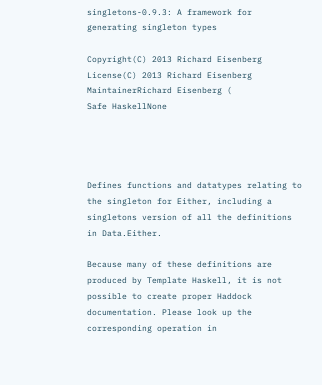singletons-0.9.3: A framework for generating singleton types

Copyright(C) 2013 Richard Eisenberg
License(C) 2013 Richard Eisenberg
MaintainerRichard Eisenberg (
Safe HaskellNone




Defines functions and datatypes relating to the singleton for Either, including a singletons version of all the definitions in Data.Either.

Because many of these definitions are produced by Template Haskell, it is not possible to create proper Haddock documentation. Please look up the corresponding operation in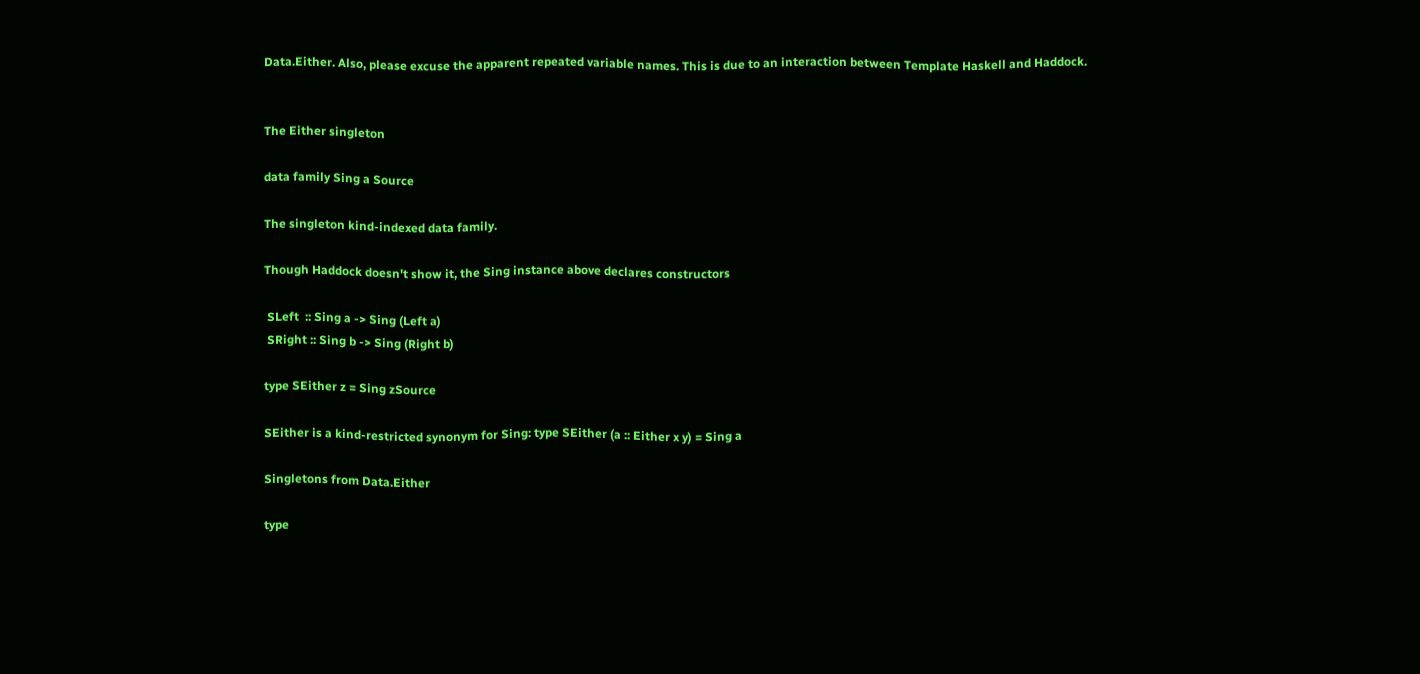Data.Either. Also, please excuse the apparent repeated variable names. This is due to an interaction between Template Haskell and Haddock.


The Either singleton

data family Sing a Source

The singleton kind-indexed data family.

Though Haddock doesn't show it, the Sing instance above declares constructors

 SLeft  :: Sing a -> Sing (Left a)
 SRight :: Sing b -> Sing (Right b)

type SEither z = Sing zSource

SEither is a kind-restricted synonym for Sing: type SEither (a :: Either x y) = Sing a

Singletons from Data.Either

type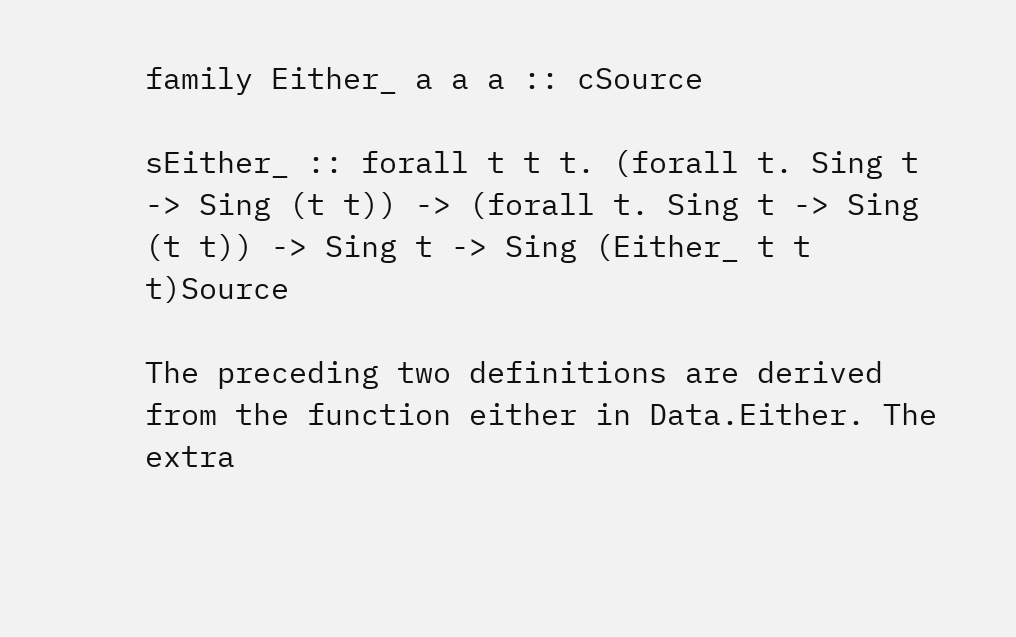family Either_ a a a :: cSource

sEither_ :: forall t t t. (forall t. Sing t -> Sing (t t)) -> (forall t. Sing t -> Sing (t t)) -> Sing t -> Sing (Either_ t t t)Source

The preceding two definitions are derived from the function either in Data.Either. The extra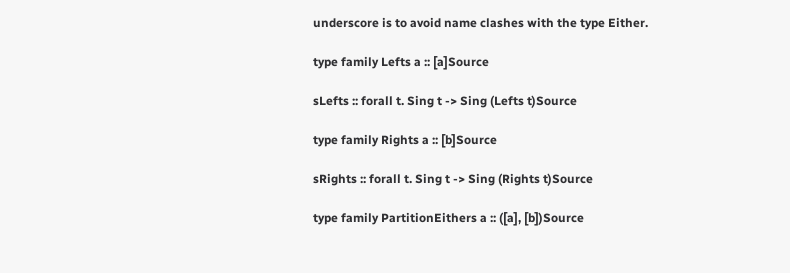underscore is to avoid name clashes with the type Either.

type family Lefts a :: [a]Source

sLefts :: forall t. Sing t -> Sing (Lefts t)Source

type family Rights a :: [b]Source

sRights :: forall t. Sing t -> Sing (Rights t)Source

type family PartitionEithers a :: ([a], [b])Source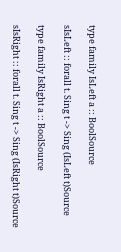type family IsLeft a :: BoolSource

sIsLeft :: forall t. Sing t -> Sing (IsLeft t)Source

type family IsRight a :: BoolSource

sIsRight :: forall t. Sing t -> Sing (IsRight t)Source